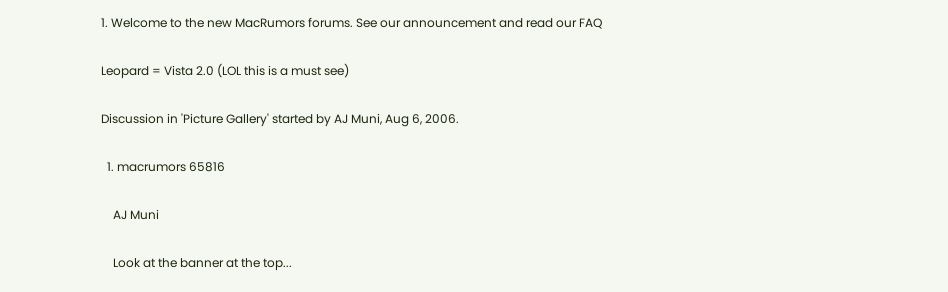1. Welcome to the new MacRumors forums. See our announcement and read our FAQ

Leopard = Vista 2.0 (LOL this is a must see)

Discussion in 'Picture Gallery' started by AJ Muni, Aug 6, 2006.

  1. macrumors 65816

    AJ Muni

    Look at the banner at the top...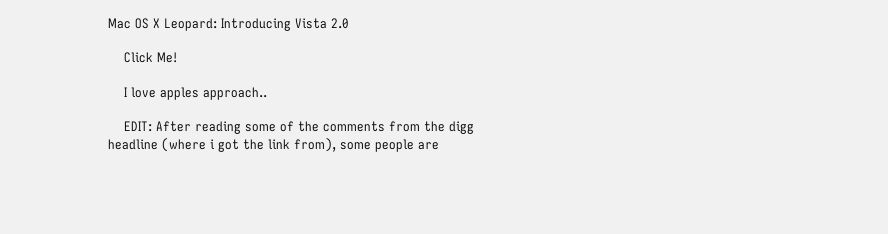Mac OS X Leopard: Introducing Vista 2.0

    Click Me!

    I love apples approach..

    EDIT: After reading some of the comments from the digg headline (where i got the link from), some people are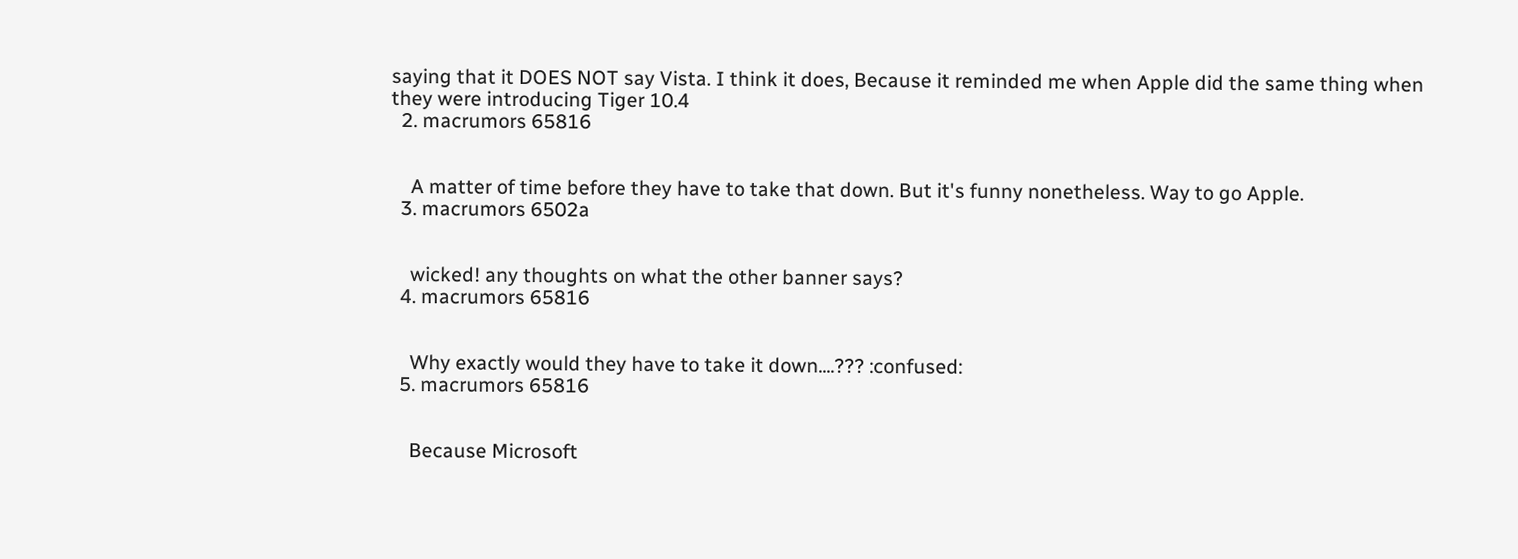saying that it DOES NOT say Vista. I think it does, Because it reminded me when Apple did the same thing when they were introducing Tiger 10.4
  2. macrumors 65816


    A matter of time before they have to take that down. But it's funny nonetheless. Way to go Apple.
  3. macrumors 6502a


    wicked! any thoughts on what the other banner says?
  4. macrumors 65816


    Why exactly would they have to take it down....??? :confused:
  5. macrumors 65816


    Because Microsoft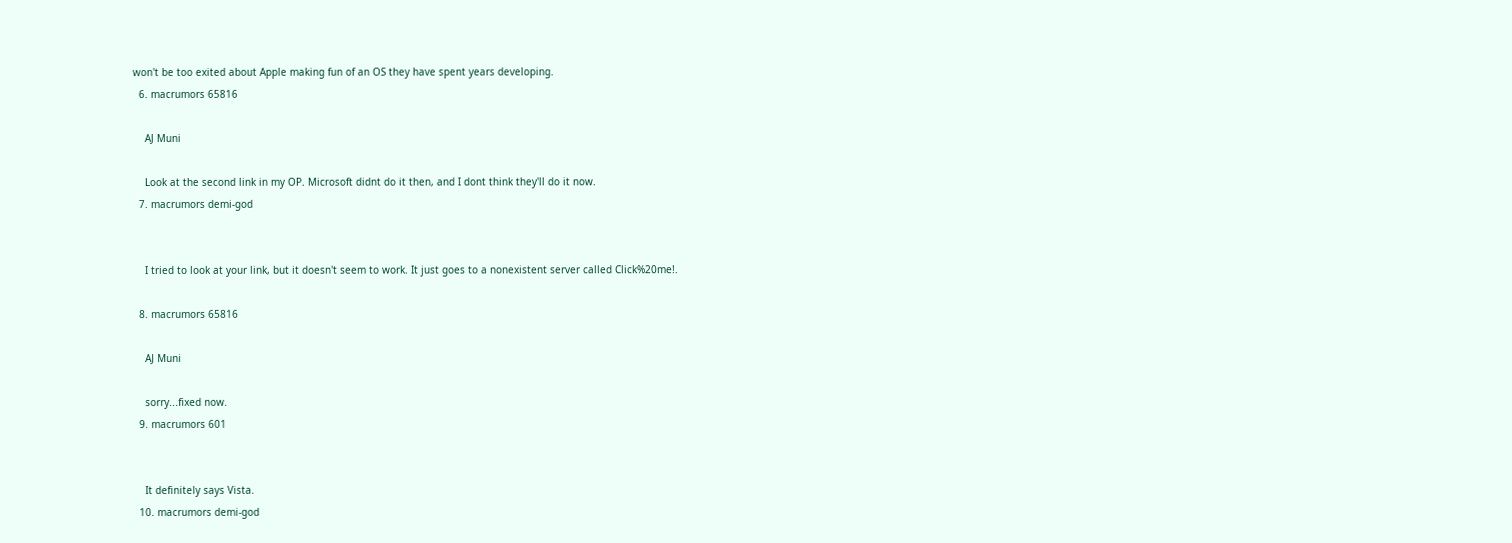won't be too exited about Apple making fun of an OS they have spent years developing.
  6. macrumors 65816

    AJ Muni

    Look at the second link in my OP. Microsoft didnt do it then, and I dont think they'll do it now.
  7. macrumors demi-god


    I tried to look at your link, but it doesn't seem to work. It just goes to a nonexistent server called Click%20me!.

  8. macrumors 65816

    AJ Muni

    sorry...fixed now.
  9. macrumors 601


    It definitely says Vista.
  10. macrumors demi-god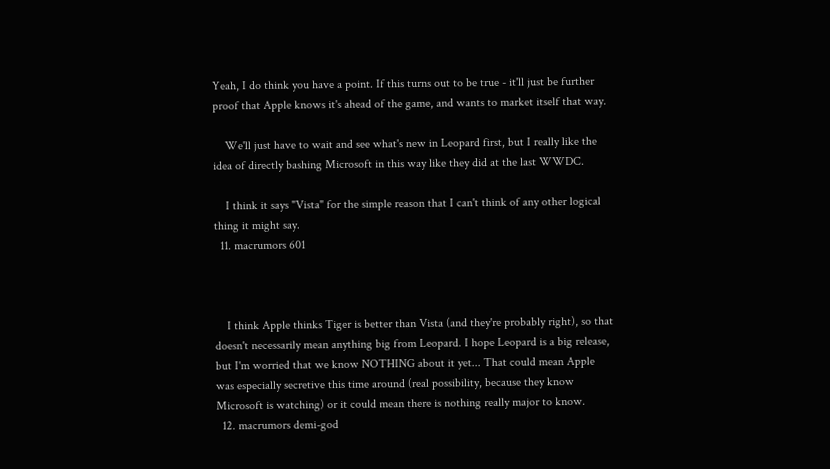Yeah, I do think you have a point. If this turns out to be true - it'll just be further proof that Apple knows it's ahead of the game, and wants to market itself that way.

    We'll just have to wait and see what's new in Leopard first, but I really like the idea of directly bashing Microsoft in this way like they did at the last WWDC.

    I think it says "Vista" for the simple reason that I can't think of any other logical thing it might say.
  11. macrumors 601



    I think Apple thinks Tiger is better than Vista (and they're probably right), so that doesn't necessarily mean anything big from Leopard. I hope Leopard is a big release, but I'm worried that we know NOTHING about it yet... That could mean Apple was especially secretive this time around (real possibility, because they know Microsoft is watching) or it could mean there is nothing really major to know.
  12. macrumors demi-god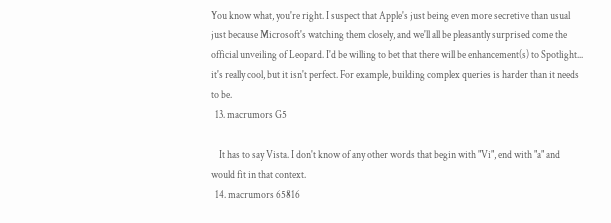You know what, you're right. I suspect that Apple's just being even more secretive than usual just because Microsoft's watching them closely, and we'll all be pleasantly surprised come the official unveiling of Leopard. I'd be willing to bet that there will be enhancement(s) to Spotlight... it's really cool, but it isn't perfect. For example, building complex queries is harder than it needs to be.
  13. macrumors G5

    It has to say Vista. I don't know of any other words that begin with "Vi", end with "a" and would fit in that context.
  14. macrumors 65816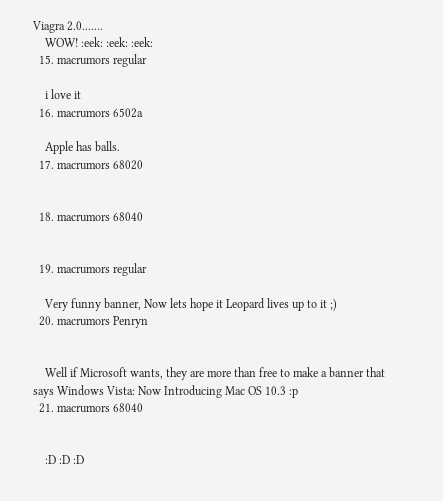Viagra 2.0.......
    WOW! :eek: :eek: :eek:
  15. macrumors regular

    i love it
  16. macrumors 6502a

    Apple has balls.
  17. macrumors 68020


  18. macrumors 68040


  19. macrumors regular

    Very funny banner, Now lets hope it Leopard lives up to it ;)
  20. macrumors Penryn


    Well if Microsoft wants, they are more than free to make a banner that says Windows Vista: Now Introducing Mac OS 10.3 :p
  21. macrumors 68040


    :D :D :D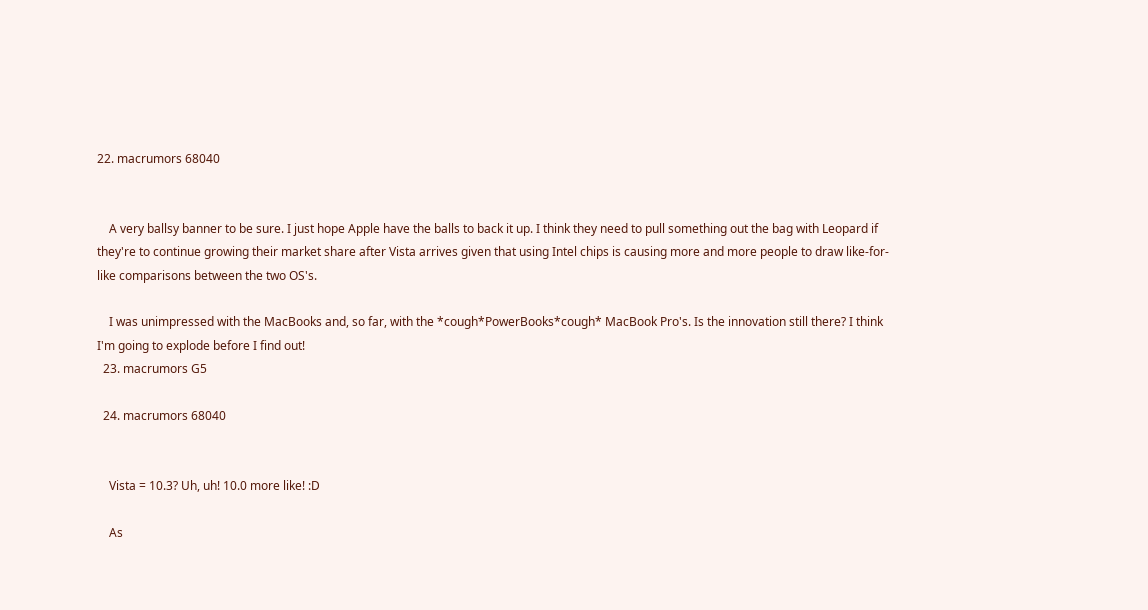22. macrumors 68040


    A very ballsy banner to be sure. I just hope Apple have the balls to back it up. I think they need to pull something out the bag with Leopard if they're to continue growing their market share after Vista arrives given that using Intel chips is causing more and more people to draw like-for-like comparisons between the two OS's.

    I was unimpressed with the MacBooks and, so far, with the *cough*PowerBooks*cough* MacBook Pro's. Is the innovation still there? I think I'm going to explode before I find out!
  23. macrumors G5

  24. macrumors 68040


    Vista = 10.3? Uh, uh! 10.0 more like! :D

    As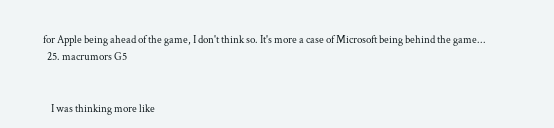for Apple being ahead of the game, I don't think so. It's more a case of Microsoft being behind the game...
  25. macrumors G5


    I was thinking more like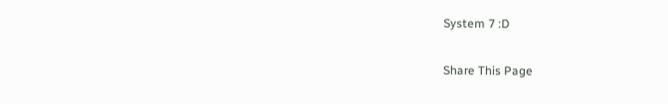System 7 :D

Share This Page